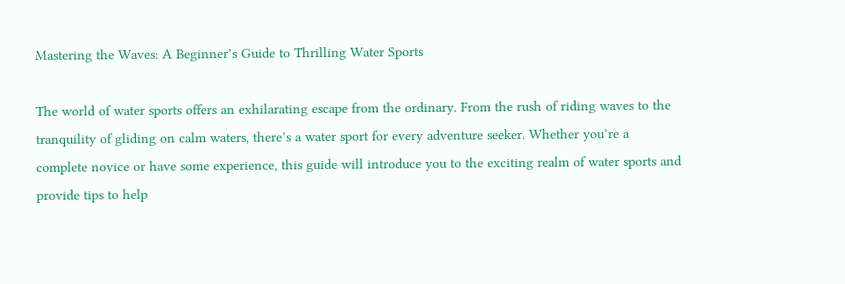Mastering the Waves: A Beginner’s Guide to Thrilling Water Sports

The world of water sports offers an exhilarating escape from the ordinary. From the rush of riding waves to the tranquility of gliding on calm waters, there’s a water sport for every adventure seeker. Whether you’re a complete novice or have some experience, this guide will introduce you to the exciting realm of water sports and provide tips to help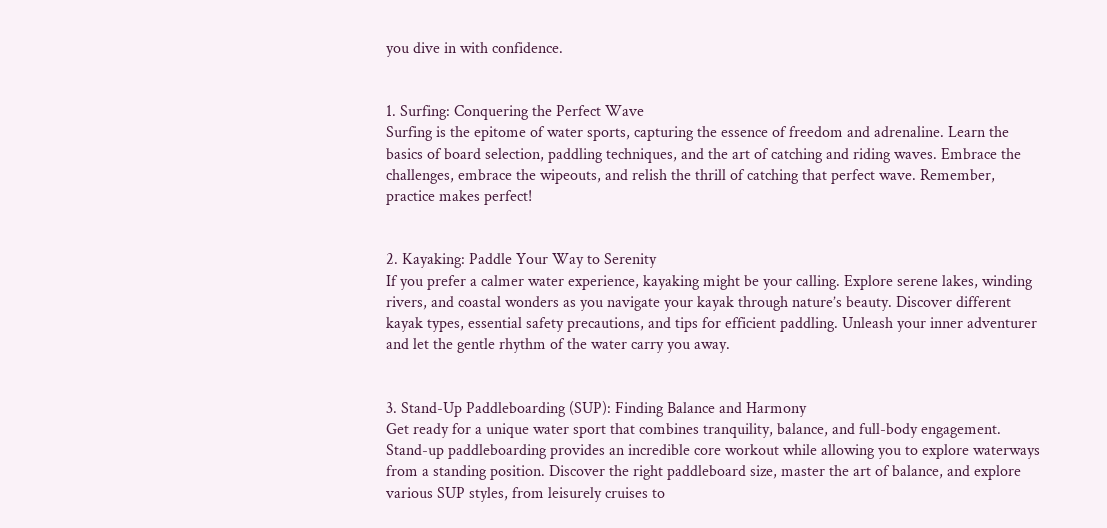you dive in with confidence.


1. Surfing: Conquering the Perfect Wave
Surfing is the epitome of water sports, capturing the essence of freedom and adrenaline. Learn the basics of board selection, paddling techniques, and the art of catching and riding waves. Embrace the challenges, embrace the wipeouts, and relish the thrill of catching that perfect wave. Remember, practice makes perfect!


2. Kayaking: Paddle Your Way to Serenity
If you prefer a calmer water experience, kayaking might be your calling. Explore serene lakes, winding rivers, and coastal wonders as you navigate your kayak through nature’s beauty. Discover different kayak types, essential safety precautions, and tips for efficient paddling. Unleash your inner adventurer and let the gentle rhythm of the water carry you away.


3. Stand-Up Paddleboarding (SUP): Finding Balance and Harmony
Get ready for a unique water sport that combines tranquility, balance, and full-body engagement. Stand-up paddleboarding provides an incredible core workout while allowing you to explore waterways from a standing position. Discover the right paddleboard size, master the art of balance, and explore various SUP styles, from leisurely cruises to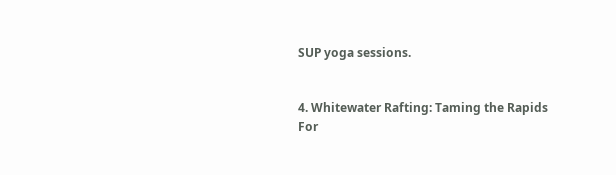SUP yoga sessions.


4. Whitewater Rafting: Taming the Rapids
For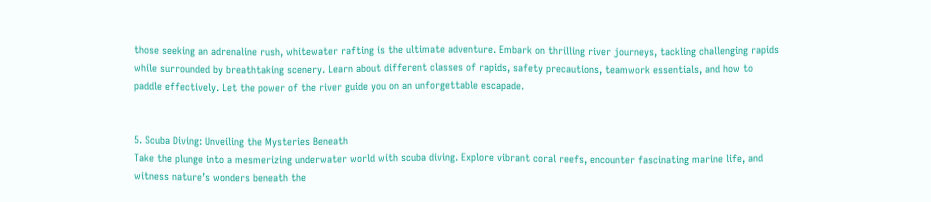those seeking an adrenaline rush, whitewater rafting is the ultimate adventure. Embark on thrilling river journeys, tackling challenging rapids while surrounded by breathtaking scenery. Learn about different classes of rapids, safety precautions, teamwork essentials, and how to paddle effectively. Let the power of the river guide you on an unforgettable escapade.


5. Scuba Diving: Unveiling the Mysteries Beneath
Take the plunge into a mesmerizing underwater world with scuba diving. Explore vibrant coral reefs, encounter fascinating marine life, and witness nature’s wonders beneath the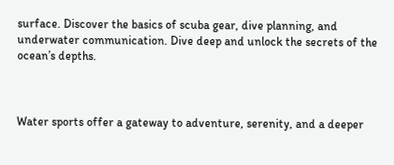surface. Discover the basics of scuba gear, dive planning, and underwater communication. Dive deep and unlock the secrets of the ocean’s depths.



Water sports offer a gateway to adventure, serenity, and a deeper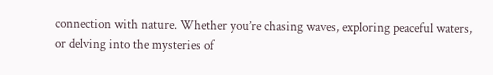connection with nature. Whether you’re chasing waves, exploring peaceful waters, or delving into the mysteries of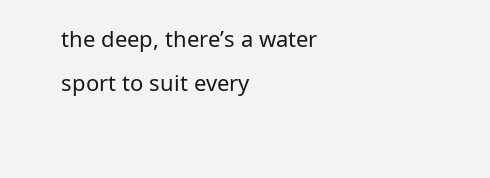the deep, there’s a water sport to suit every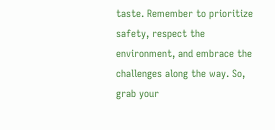taste. Remember to prioritize safety, respect the environment, and embrace the challenges along the way. So, grab your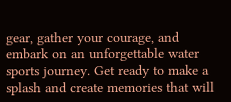gear, gather your courage, and embark on an unforgettable water sports journey. Get ready to make a splash and create memories that will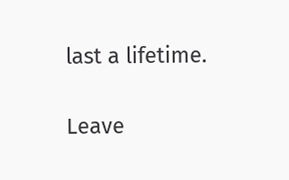last a lifetime.

Leave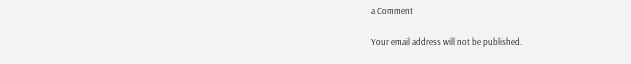a Comment

Your email address will not be published.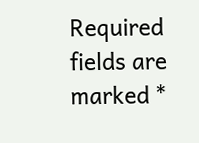Required fields are marked *